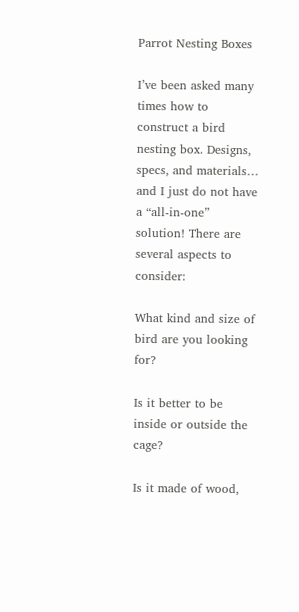Parrot Nesting Boxes

I’ve been asked many times how to construct a bird nesting box. Designs, specs, and materials… and I just do not have a “all-in-one” solution! There are several aspects to consider:

What kind and size of bird are you looking for?

Is it better to be inside or outside the cage?

Is it made of wood,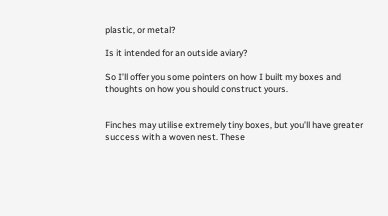plastic, or metal?

Is it intended for an outside aviary?

So I’ll offer you some pointers on how I built my boxes and thoughts on how you should construct yours.


Finches may utilise extremely tiny boxes, but you’ll have greater success with a woven nest. These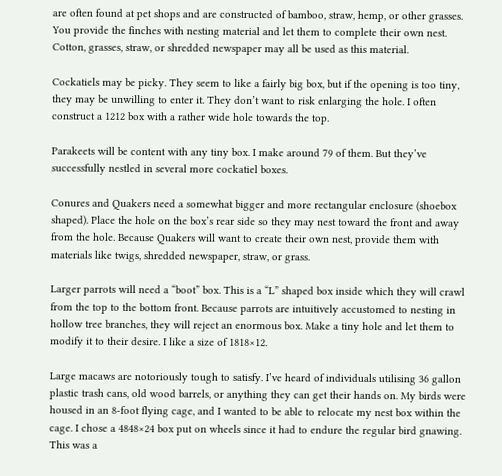are often found at pet shops and are constructed of bamboo, straw, hemp, or other grasses. You provide the finches with nesting material and let them to complete their own nest. Cotton, grasses, straw, or shredded newspaper may all be used as this material.

Cockatiels may be picky. They seem to like a fairly big box, but if the opening is too tiny, they may be unwilling to enter it. They don’t want to risk enlarging the hole. I often construct a 1212 box with a rather wide hole towards the top.

Parakeets will be content with any tiny box. I make around 79 of them. But they’ve successfully nestled in several more cockatiel boxes.

Conures and Quakers need a somewhat bigger and more rectangular enclosure (shoebox shaped). Place the hole on the box’s rear side so they may nest toward the front and away from the hole. Because Quakers will want to create their own nest, provide them with materials like twigs, shredded newspaper, straw, or grass.

Larger parrots will need a “boot” box. This is a “L” shaped box inside which they will crawl from the top to the bottom front. Because parrots are intuitively accustomed to nesting in hollow tree branches, they will reject an enormous box. Make a tiny hole and let them to modify it to their desire. I like a size of 1818×12.

Large macaws are notoriously tough to satisfy. I’ve heard of individuals utilising 36 gallon plastic trash cans, old wood barrels, or anything they can get their hands on. My birds were housed in an 8-foot flying cage, and I wanted to be able to relocate my nest box within the cage. I chose a 4848×24 box put on wheels since it had to endure the regular bird gnawing. This was a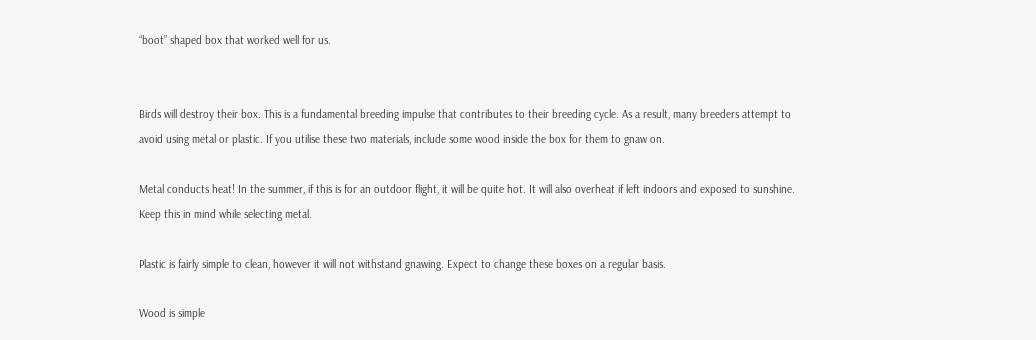“boot” shaped box that worked well for us.


Birds will destroy their box. This is a fundamental breeding impulse that contributes to their breeding cycle. As a result, many breeders attempt to avoid using metal or plastic. If you utilise these two materials, include some wood inside the box for them to gnaw on.

Metal conducts heat! In the summer, if this is for an outdoor flight, it will be quite hot. It will also overheat if left indoors and exposed to sunshine. Keep this in mind while selecting metal.

Plastic is fairly simple to clean, however it will not withstand gnawing. Expect to change these boxes on a regular basis.

Wood is simple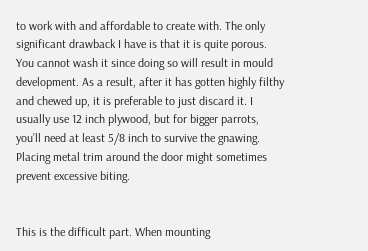to work with and affordable to create with. The only significant drawback I have is that it is quite porous. You cannot wash it since doing so will result in mould development. As a result, after it has gotten highly filthy and chewed up, it is preferable to just discard it. I usually use 12 inch plywood, but for bigger parrots, you’ll need at least 5/8 inch to survive the gnawing. Placing metal trim around the door might sometimes prevent excessive biting.


This is the difficult part. When mounting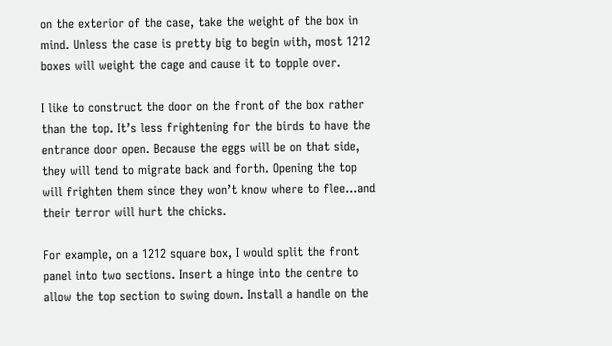on the exterior of the case, take the weight of the box in mind. Unless the case is pretty big to begin with, most 1212 boxes will weight the cage and cause it to topple over.

I like to construct the door on the front of the box rather than the top. It’s less frightening for the birds to have the entrance door open. Because the eggs will be on that side, they will tend to migrate back and forth. Opening the top will frighten them since they won’t know where to flee…and their terror will hurt the chicks.

For example, on a 1212 square box, I would split the front panel into two sections. Insert a hinge into the centre to allow the top section to swing down. Install a handle on the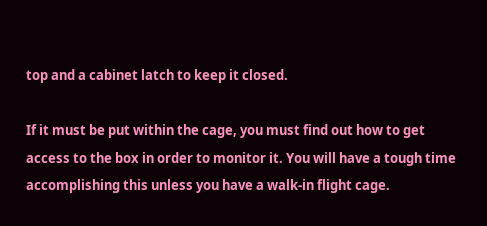top and a cabinet latch to keep it closed.

If it must be put within the cage, you must find out how to get access to the box in order to monitor it. You will have a tough time accomplishing this unless you have a walk-in flight cage.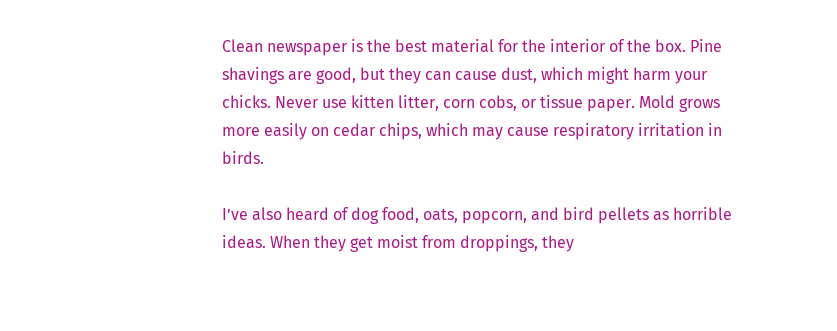Clean newspaper is the best material for the interior of the box. Pine shavings are good, but they can cause dust, which might harm your chicks. Never use kitten litter, corn cobs, or tissue paper. Mold grows more easily on cedar chips, which may cause respiratory irritation in birds.

I’ve also heard of dog food, oats, popcorn, and bird pellets as horrible ideas. When they get moist from droppings, they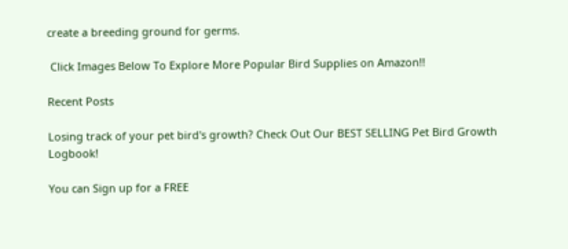create a breeding ground for germs.

 Click Images Below To Explore More Popular Bird Supplies on Amazon!!

Recent Posts

Losing track of your pet bird's growth? Check Out Our BEST SELLING Pet Bird Growth Logbook!

You can Sign up for a FREE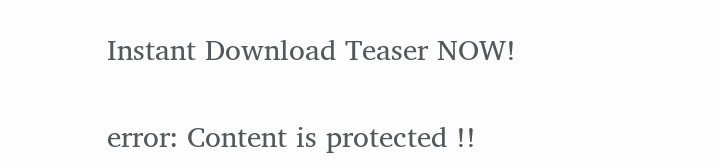Instant Download Teaser NOW!

error: Content is protected !!